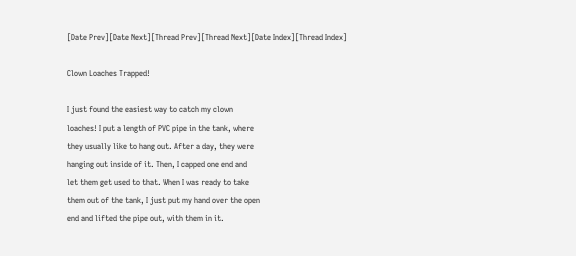[Date Prev][Date Next][Thread Prev][Thread Next][Date Index][Thread Index]

Clown Loaches Trapped!

I just found the easiest way to catch my clown
loaches! I put a length of PVC pipe in the tank, where
they usually like to hang out. After a day, they were
hanging out inside of it. Then, I capped one end and
let them get used to that. When I was ready to take
them out of the tank, I just put my hand over the open
end and lifted the pipe out, with them in it.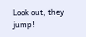Look out, they jump!